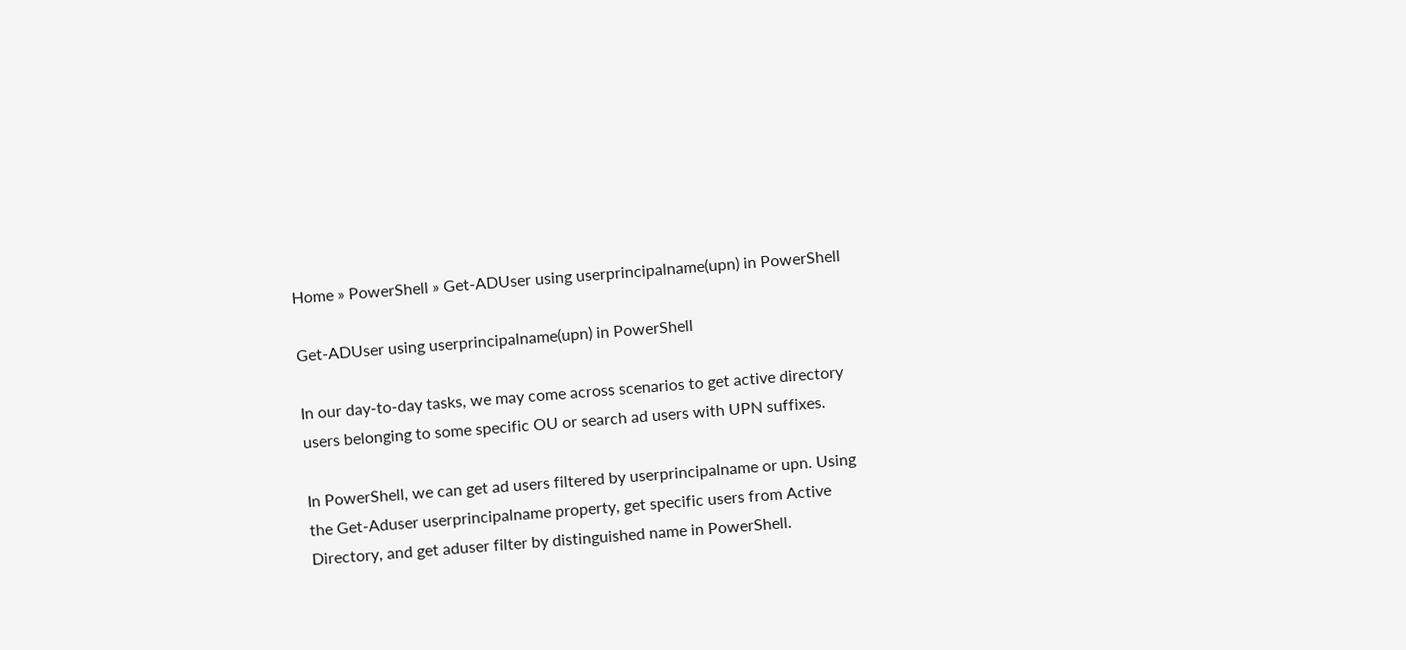Home » PowerShell » Get-ADUser using userprincipalname(upn) in PowerShell

Get-ADUser using userprincipalname(upn) in PowerShell

In our day-to-day tasks, we may come across scenarios to get active directory users belonging to some specific OU or search ad users with UPN suffixes.

In PowerShell, we can get ad users filtered by userprincipalname or upn. Using the Get-Aduser userprincipalname property, get specific users from Active Directory, and get aduser filter by distinguished name in PowerShell.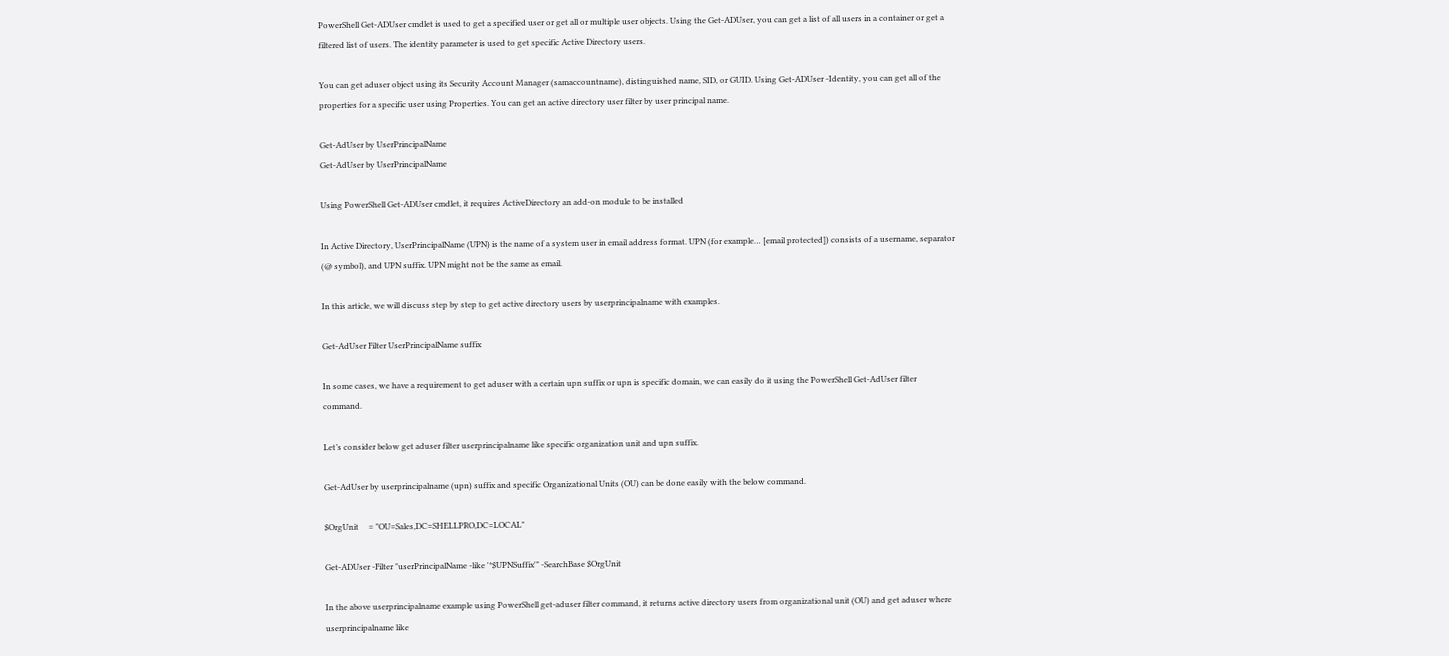PowerShell Get-ADUser cmdlet is used to get a specified user or get all or multiple user objects. Using the Get-ADUser, you can get a list of all users in a container or get a filtered list of users. The identity parameter is used to get specific Active Directory users.

You can get aduser object using its Security Account Manager (samaccountname), distinguished name, SID, or GUID. Using Get-ADUser -Identity, you can get all of the properties for a specific user using Properties. You can get an active directory user filter by user principal name.

Get-AdUser by UserPrincipalName
Get-AdUser by UserPrincipalName

Using PowerShell Get-ADUser cmdlet, it requires ActiveDirectory an add-on module to be installed

In Active Directory, UserPrincipalName (UPN) is the name of a system user in email address format. UPN (for example… [email protected]) consists of a username, separator (@ symbol), and UPN suffix. UPN might not be the same as email.

In this article, we will discuss step by step to get active directory users by userprincipalname with examples.

Get-AdUser Filter UserPrincipalName suffix

In some cases, we have a requirement to get aduser with a certain upn suffix or upn is specific domain, we can easily do it using the PowerShell Get-AdUser filter command.

Let’s consider below get aduser filter userprincipalname like specific organization unit and upn suffix.

Get-AdUser by userprincipalname (upn) suffix and specific Organizational Units (OU) can be done easily with the below command.

$OrgUnit     = "OU=Sales,DC=SHELLPRO,DC=LOCAL"

Get-ADUser -Filter "userPrincipalName -like '*$UPNSuffix'" -SearchBase $OrgUnit

In the above userprincipalname example using PowerShell get-aduser filter command, it returns active directory users from organizational unit (OU) and get aduser where userprincipalname like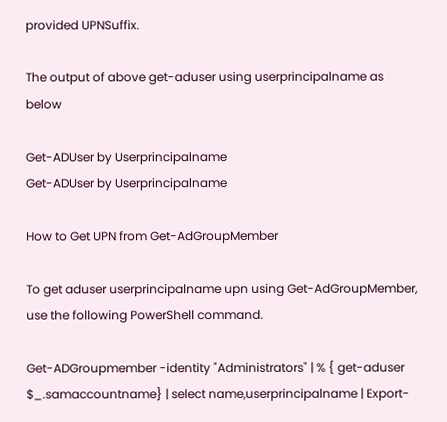provided UPNSuffix.

The output of above get-aduser using userprincipalname as below

Get-ADUser by Userprincipalname
Get-ADUser by Userprincipalname

How to Get UPN from Get-AdGroupMember

To get aduser userprincipalname upn using Get-AdGroupMember, use the following PowerShell command.

Get-ADGroupmember -identity "Administrators" | % { get-aduser $_.samaccountname} | select name,userprincipalname | Export-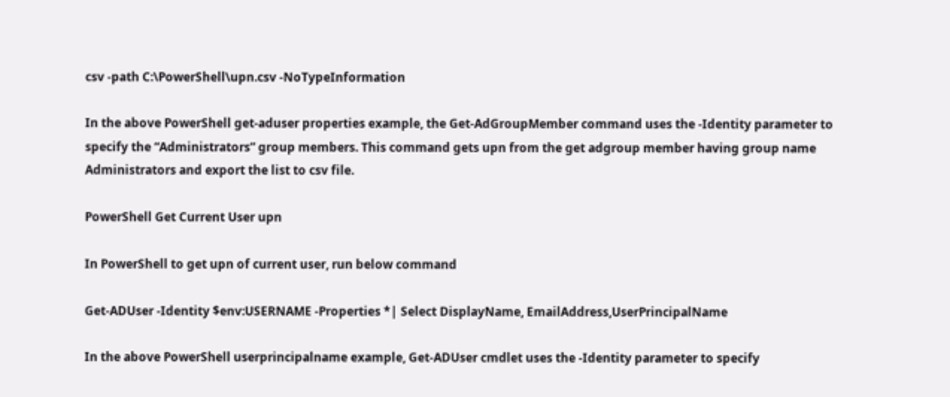csv -path C:\PowerShell\upn.csv -NoTypeInformation

In the above PowerShell get-aduser properties example, the Get-AdGroupMember command uses the -Identity parameter to specify the “Administrators” group members. This command gets upn from the get adgroup member having group name Administrators and export the list to csv file.

PowerShell Get Current User upn

In PowerShell to get upn of current user, run below command

Get-ADUser -Identity $env:USERNAME -Properties *| Select DisplayName, EmailAddress,UserPrincipalName

In the above PowerShell userprincipalname example, Get-ADUser cmdlet uses the -Identity parameter to specify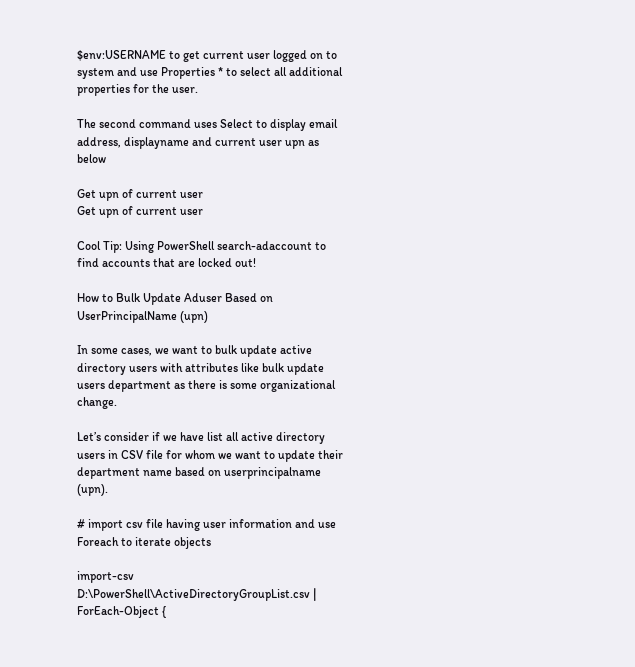$env:USERNAME to get current user logged on to system and use Properties * to select all additional properties for the user.

The second command uses Select to display email address, displayname and current user upn as below

Get upn of current user
Get upn of current user

Cool Tip: Using PowerShell search-adaccount to find accounts that are locked out!

How to Bulk Update Aduser Based on UserPrincipalName (upn)

In some cases, we want to bulk update active directory users with attributes like bulk update users department as there is some organizational change.

Let’s consider if we have list all active directory users in CSV file for whom we want to update their department name based on userprincipalname (upn).

# import csv file having user information and use Foreach to iterate objects

import-csv D:\PowerShell\ActiveDirectoryGroupList.csv | ForEach-Object {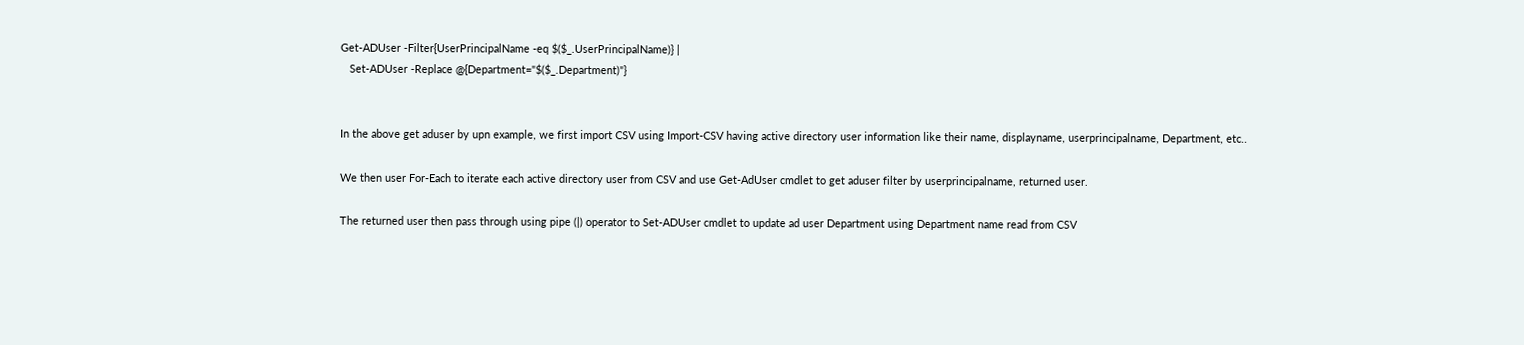Get-ADUser -Filter{UserPrincipalName -eq $($_.UserPrincipalName)} |
   Set-ADUser -Replace @{Department="$($_.Department)"}


In the above get aduser by upn example, we first import CSV using Import-CSV having active directory user information like their name, displayname, userprincipalname, Department, etc..

We then user For-Each to iterate each active directory user from CSV and use Get-AdUser cmdlet to get aduser filter by userprincipalname, returned user.

The returned user then pass through using pipe (|) operator to Set-ADUser cmdlet to update ad user Department using Department name read from CSV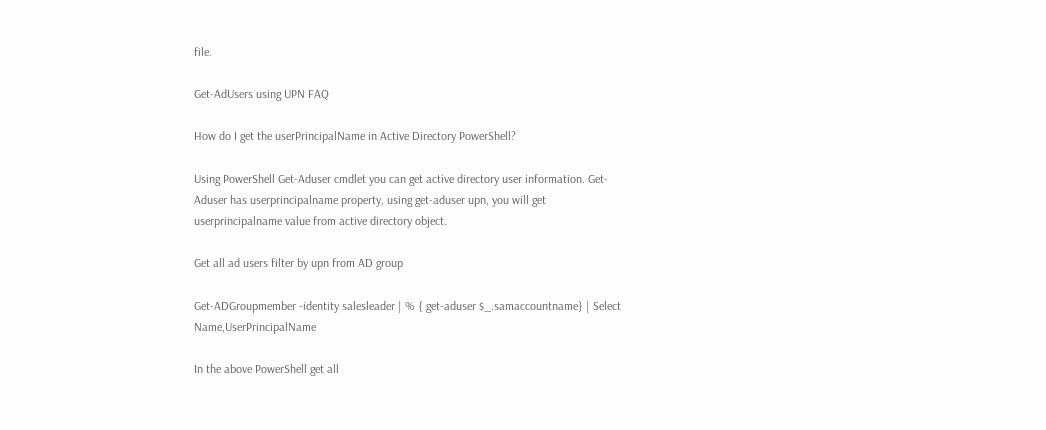file.

Get-AdUsers using UPN FAQ

How do I get the userPrincipalName in Active Directory PowerShell?

Using PowerShell Get-Aduser cmdlet you can get active directory user information. Get-Aduser has userprincipalname property, using get-aduser upn, you will get userprincipalname value from active directory object.

Get all ad users filter by upn from AD group

Get-ADGroupmember -identity salesleader | % { get-aduser $_.samaccountname} | Select Name,UserPrincipalName

In the above PowerShell get all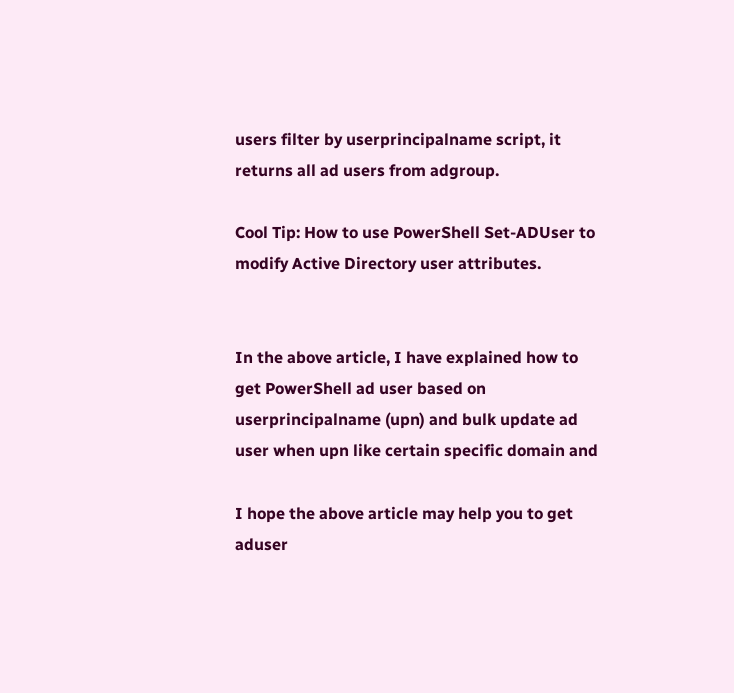users filter by userprincipalname script, it returns all ad users from adgroup.

Cool Tip: How to use PowerShell Set-ADUser to modify Active Directory user attributes.


In the above article, I have explained how to get PowerShell ad user based on userprincipalname (upn) and bulk update ad user when upn like certain specific domain and

I hope the above article may help you to get aduser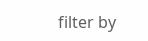filter by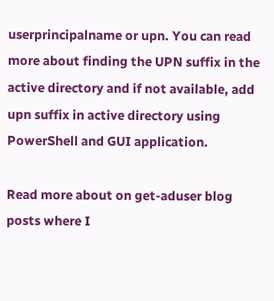userprincipalname or upn. You can read more about finding the UPN suffix in the active directory and if not available, add upn suffix in active directory using PowerShell and GUI application.

Read more about on get-aduser blog posts where I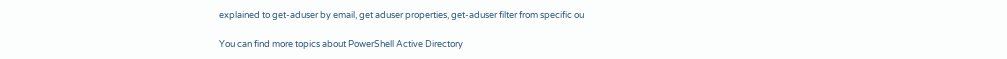explained to get-aduser by email, get aduser properties, get-aduser filter from specific ou

You can find more topics about PowerShell Active Directory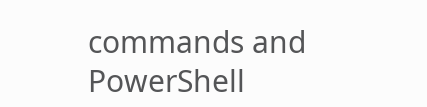commands and PowerShell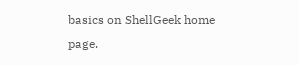basics on ShellGeek home page.